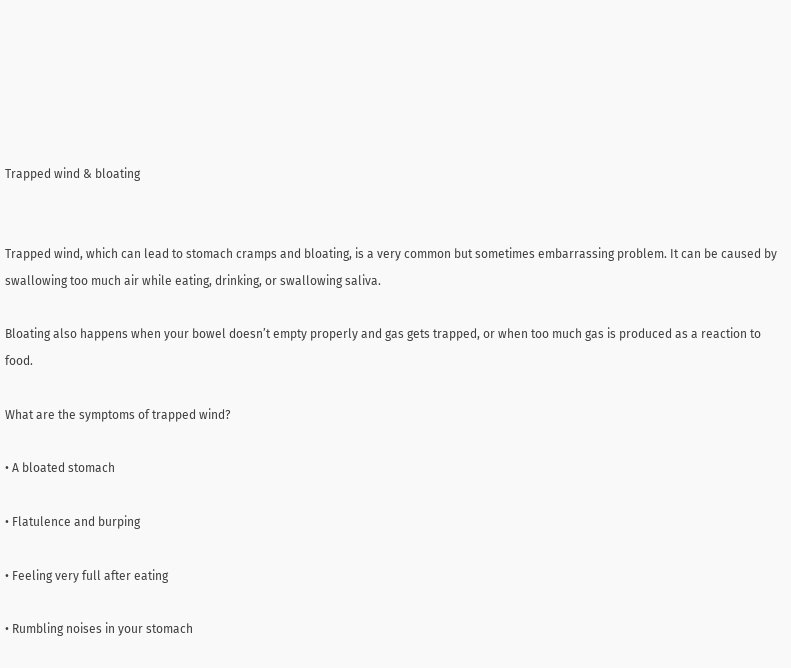Trapped wind & bloating


Trapped wind, which can lead to stomach cramps and bloating, is a very common but sometimes embarrassing problem. It can be caused by swallowing too much air while eating, drinking, or swallowing saliva.

Bloating also happens when your bowel doesn’t empty properly and gas gets trapped, or when too much gas is produced as a reaction to food.

What are the symptoms of trapped wind?

• A bloated stomach

• Flatulence and burping

• Feeling very full after eating

• Rumbling noises in your stomach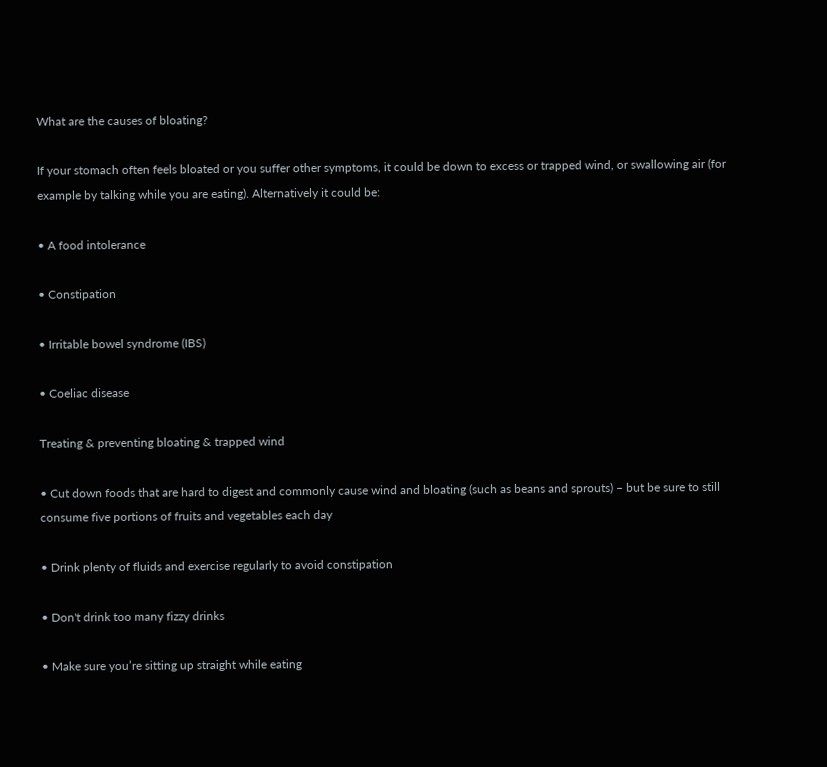What are the causes of bloating?

If your stomach often feels bloated or you suffer other symptoms, it could be down to excess or trapped wind, or swallowing air (for example by talking while you are eating). Alternatively it could be:

• A food intolerance

• Constipation

• Irritable bowel syndrome (IBS)

• Coeliac disease

Treating & preventing bloating & trapped wind

• Cut down foods that are hard to digest and commonly cause wind and bloating (such as beans and sprouts) – but be sure to still consume five portions of fruits and vegetables each day

• Drink plenty of fluids and exercise regularly to avoid constipation

• Don't drink too many fizzy drinks

• Make sure you’re sitting up straight while eating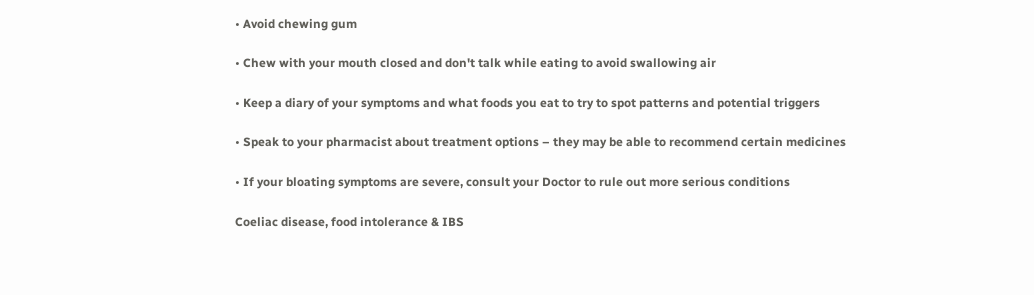• Avoid chewing gum

• Chew with your mouth closed and don't talk while eating to avoid swallowing air

• Keep a diary of your symptoms and what foods you eat to try to spot patterns and potential triggers

• Speak to your pharmacist about treatment options – they may be able to recommend certain medicines

• If your bloating symptoms are severe, consult your Doctor to rule out more serious conditions

Coeliac disease, food intolerance & IBS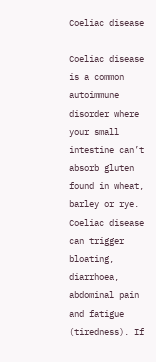Coeliac disease

Coeliac disease is a common autoimmune disorder where your small intestine can’t absorb gluten found in wheat, barley or rye. Coeliac disease can trigger bloating, diarrhoea, abdominal pain and fatigue (tiredness). If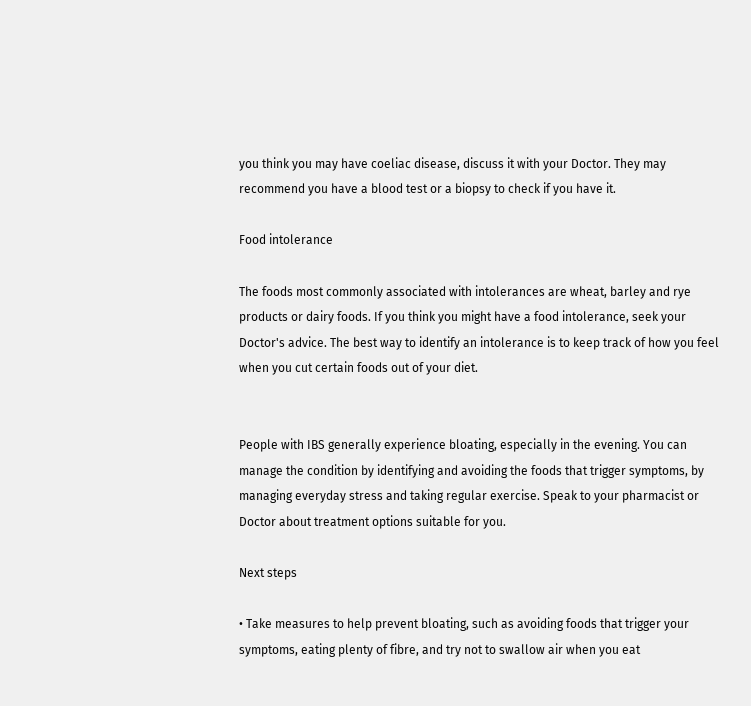you think you may have coeliac disease, discuss it with your Doctor. They may recommend you have a blood test or a biopsy to check if you have it.

Food intolerance

The foods most commonly associated with intolerances are wheat, barley and rye products or dairy foods. If you think you might have a food intolerance, seek your Doctor's advice. The best way to identify an intolerance is to keep track of how you feel when you cut certain foods out of your diet.


People with IBS generally experience bloating, especially in the evening. You can manage the condition by identifying and avoiding the foods that trigger symptoms, by managing everyday stress and taking regular exercise. Speak to your pharmacist or Doctor about treatment options suitable for you.

Next steps

• Take measures to help prevent bloating, such as avoiding foods that trigger your symptoms, eating plenty of fibre, and try not to swallow air when you eat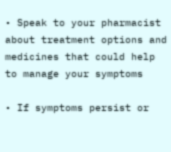• Speak to your pharmacist about treatment options and medicines that could help to manage your symptoms

• If symptoms persist or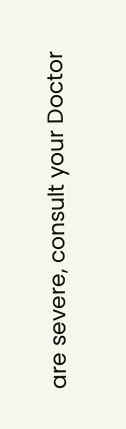are severe, consult your Doctor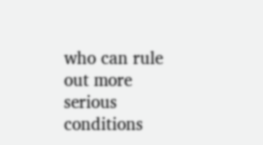who can rule out more serious conditions